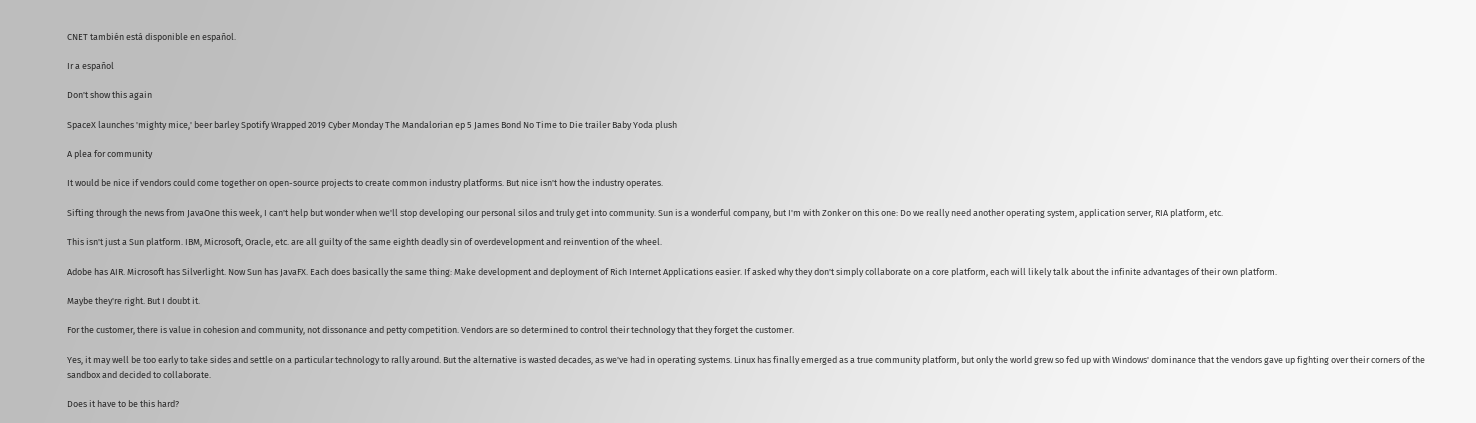CNET también está disponible en español.

Ir a español

Don't show this again

SpaceX launches 'mighty mice,' beer barley Spotify Wrapped 2019 Cyber Monday The Mandalorian ep 5 James Bond No Time to Die trailer Baby Yoda plush

A plea for community

It would be nice if vendors could come together on open-source projects to create common industry platforms. But nice isn't how the industry operates.

Sifting through the news from JavaOne this week, I can't help but wonder when we'll stop developing our personal silos and truly get into community. Sun is a wonderful company, but I'm with Zonker on this one: Do we really need another operating system, application server, RIA platform, etc.

This isn't just a Sun platform. IBM, Microsoft, Oracle, etc. are all guilty of the same eighth deadly sin of overdevelopment and reinvention of the wheel.

Adobe has AIR. Microsoft has Silverlight. Now Sun has JavaFX. Each does basically the same thing: Make development and deployment of Rich Internet Applications easier. If asked why they don't simply collaborate on a core platform, each will likely talk about the infinite advantages of their own platform.

Maybe they're right. But I doubt it.

For the customer, there is value in cohesion and community, not dissonance and petty competition. Vendors are so determined to control their technology that they forget the customer.

Yes, it may well be too early to take sides and settle on a particular technology to rally around. But the alternative is wasted decades, as we've had in operating systems. Linux has finally emerged as a true community platform, but only the world grew so fed up with Windows' dominance that the vendors gave up fighting over their corners of the sandbox and decided to collaborate.

Does it have to be this hard?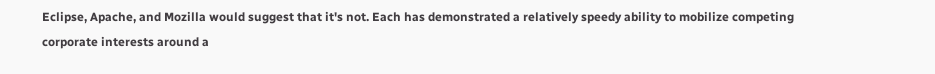Eclipse, Apache, and Mozilla would suggest that it's not. Each has demonstrated a relatively speedy ability to mobilize competing corporate interests around a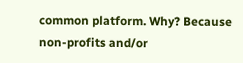common platform. Why? Because non-profits and/or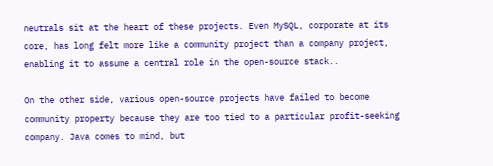neutrals sit at the heart of these projects. Even MySQL, corporate at its core, has long felt more like a community project than a company project, enabling it to assume a central role in the open-source stack..

On the other side, various open-source projects have failed to become community property because they are too tied to a particular profit-seeking company. Java comes to mind, but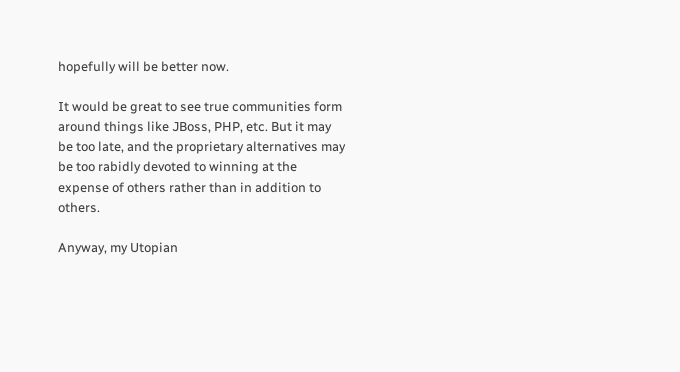hopefully will be better now.

It would be great to see true communities form around things like JBoss, PHP, etc. But it may be too late, and the proprietary alternatives may be too rabidly devoted to winning at the expense of others rather than in addition to others.

Anyway, my Utopian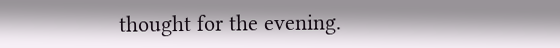thought for the evening.